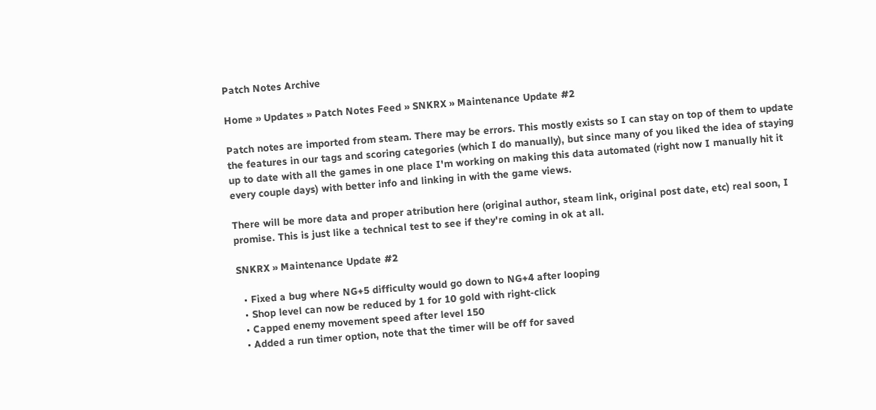Patch Notes Archive

Home » Updates » Patch Notes Feed » SNKRX » Maintenance Update #2

Patch notes are imported from steam. There may be errors. This mostly exists so I can stay on top of them to update the features in our tags and scoring categories (which I do manually), but since many of you liked the idea of staying up to date with all the games in one place I'm working on making this data automated (right now I manually hit it every couple days) with better info and linking in with the game views.

There will be more data and proper atribution here (original author, steam link, original post date, etc) real soon, I promise. This is just like a technical test to see if they're coming in ok at all.

SNKRX » Maintenance Update #2

  • Fixed a bug where NG+5 difficulty would go down to NG+4 after looping
  • Shop level can now be reduced by 1 for 10 gold with right-click
  • Capped enemy movement speed after level 150
  • Added a run timer option, note that the timer will be off for saved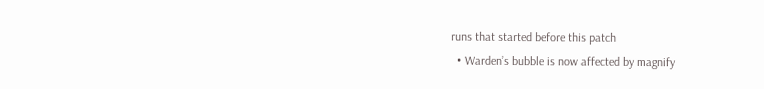runs that started before this patch
  • Warden’s bubble is now affected by magnify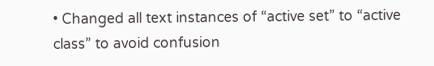• Changed all text instances of “active set” to “active class” to avoid confusion